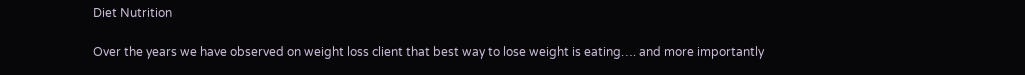Diet Nutrition

Over the years we have observed on weight loss client that best way to lose weight is eating…. and more importantly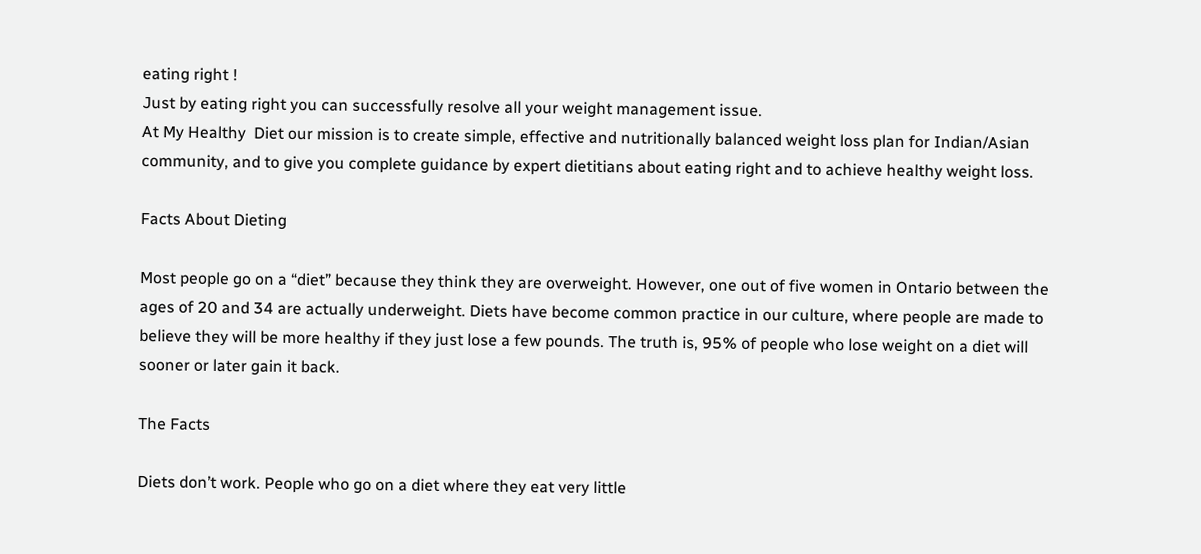eating right !
Just by eating right you can successfully resolve all your weight management issue.
At My Healthy  Diet our mission is to create simple, effective and nutritionally balanced weight loss plan for Indian/Asian community, and to give you complete guidance by expert dietitians about eating right and to achieve healthy weight loss.

Facts About Dieting

Most people go on a “diet” because they think they are overweight. However, one out of five women in Ontario between the ages of 20 and 34 are actually underweight. Diets have become common practice in our culture, where people are made to believe they will be more healthy if they just lose a few pounds. The truth is, 95% of people who lose weight on a diet will sooner or later gain it back.

The Facts

Diets don’t work. People who go on a diet where they eat very little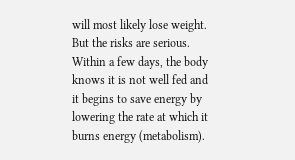will most likely lose weight. But the risks are serious. Within a few days, the body knows it is not well fed and it begins to save energy by lowering the rate at which it burns energy (metabolism).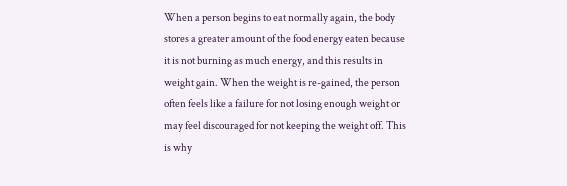When a person begins to eat normally again, the body stores a greater amount of the food energy eaten because it is not burning as much energy, and this results in weight gain. When the weight is re-gained, the person often feels like a failure for not losing enough weight or may feel discouraged for not keeping the weight off. This is why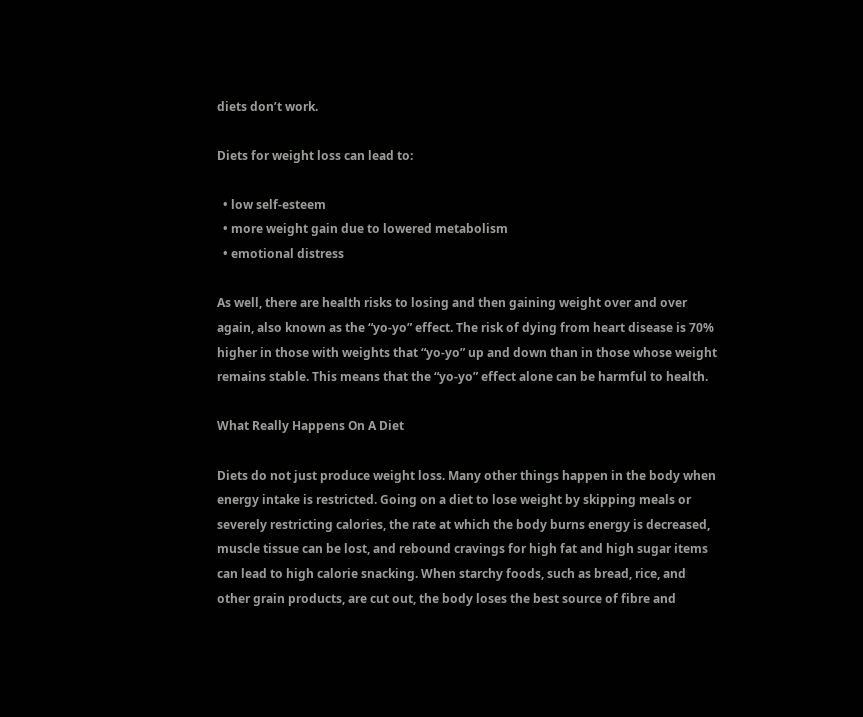diets don’t work.

Diets for weight loss can lead to:

  • low self-esteem
  • more weight gain due to lowered metabolism
  • emotional distress

As well, there are health risks to losing and then gaining weight over and over again, also known as the “yo-yo” effect. The risk of dying from heart disease is 70% higher in those with weights that “yo-yo” up and down than in those whose weight remains stable. This means that the “yo-yo” effect alone can be harmful to health.

What Really Happens On A Diet

Diets do not just produce weight loss. Many other things happen in the body when energy intake is restricted. Going on a diet to lose weight by skipping meals or severely restricting calories, the rate at which the body burns energy is decreased, muscle tissue can be lost, and rebound cravings for high fat and high sugar items can lead to high calorie snacking. When starchy foods, such as bread, rice, and other grain products, are cut out, the body loses the best source of fibre and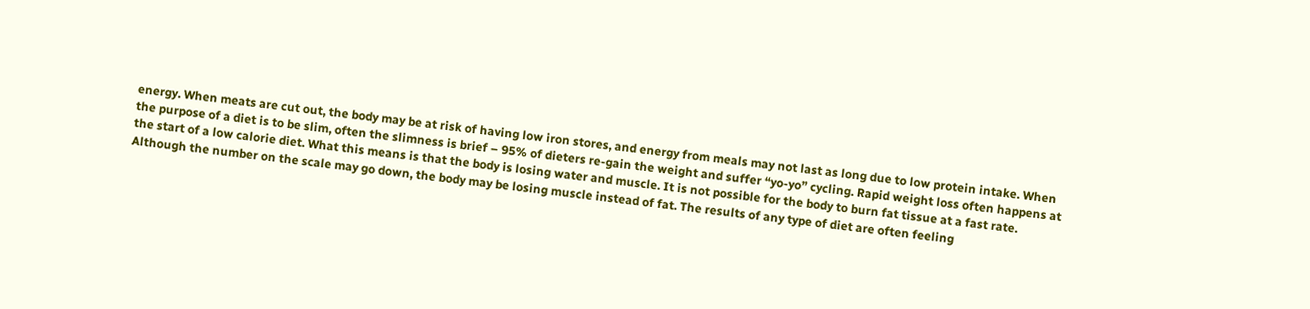energy. When meats are cut out, the body may be at risk of having low iron stores, and energy from meals may not last as long due to low protein intake. When the purpose of a diet is to be slim, often the slimness is brief – 95% of dieters re-gain the weight and suffer “yo-yo” cycling. Rapid weight loss often happens at the start of a low calorie diet. What this means is that the body is losing water and muscle. It is not possible for the body to burn fat tissue at a fast rate. Although the number on the scale may go down, the body may be losing muscle instead of fat. The results of any type of diet are often feeling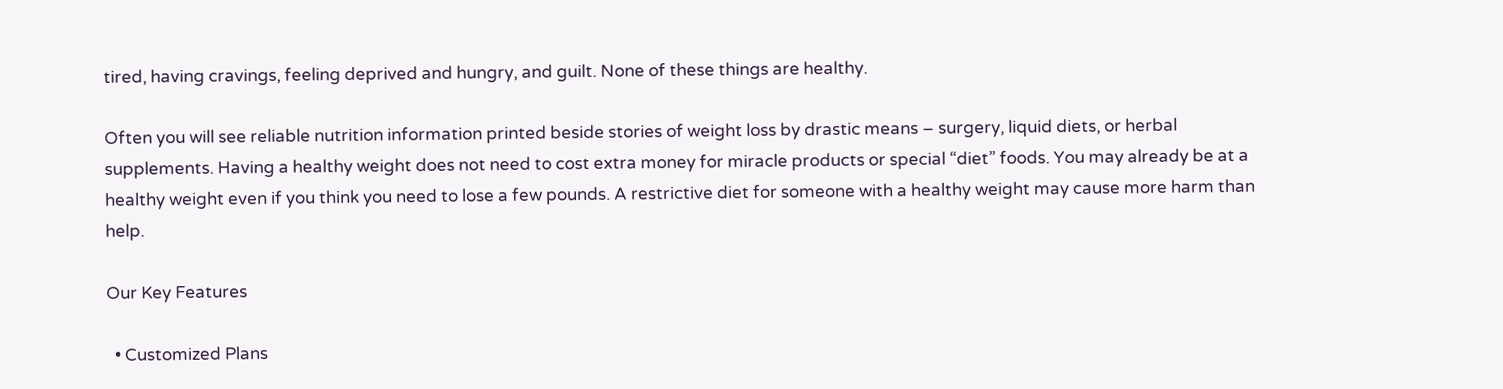tired, having cravings, feeling deprived and hungry, and guilt. None of these things are healthy.

Often you will see reliable nutrition information printed beside stories of weight loss by drastic means – surgery, liquid diets, or herbal supplements. Having a healthy weight does not need to cost extra money for miracle products or special “diet” foods. You may already be at a healthy weight even if you think you need to lose a few pounds. A restrictive diet for someone with a healthy weight may cause more harm than help.

Our Key Features

  • Customized Plans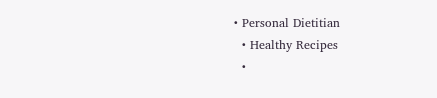• Personal Dietitian
  • Healthy Recipes
  •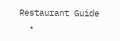Restaurant Guide
  •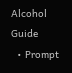Alcohol Guide
  • Prompt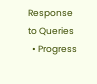Response to Queries
  • Progress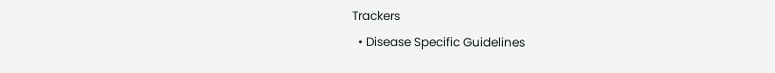Trackers
  • Disease Specific Guidelines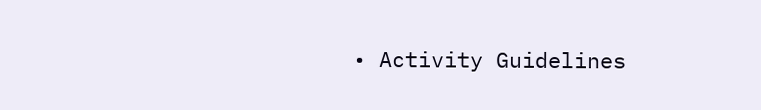• Activity Guidelines